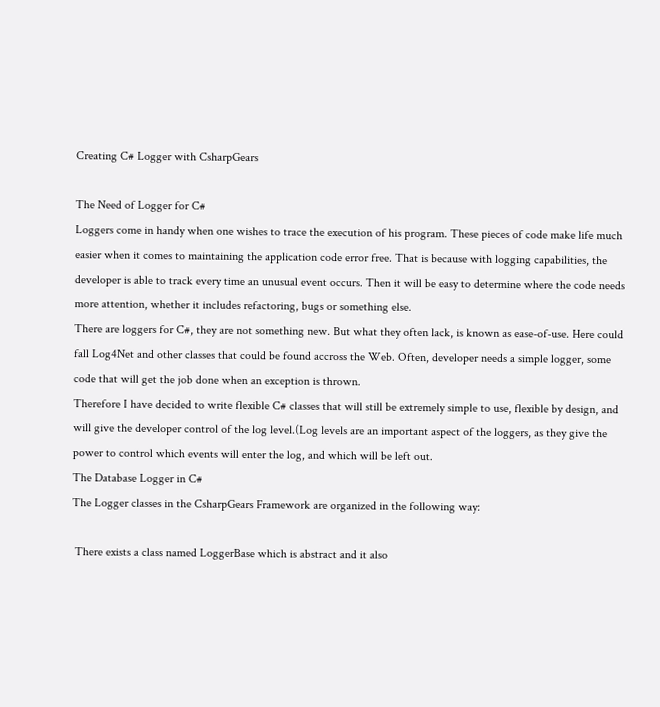Creating C# Logger with CsharpGears

The Need of Logger for C#
Loggers come in handy when one wishes to trace the execution of his program. These pieces of code make life much easier when it comes to maintaining the application code error free. That is because with logging capabilities, the developer is able to track every time an unusual event occurs. Then it will be easy to determine where the code needs more attention, whether it includes refactoring, bugs or something else.
There are loggers for C#, they are not something new. But what they often lack, is known as ease-of-use. Here could fall Log4Net and other classes that could be found accross the Web. Often, developer needs a simple logger, some code that will get the job done when an exception is thrown.
Therefore I have decided to write flexible C# classes that will still be extremely simple to use, flexible by design, and will give the developer control of the log level.(Log levels are an important aspect of the loggers, as they give the power to control which events will enter the log, and which will be left out.
The Database Logger in C#
The Logger classes in the CsharpGears Framework are organized in the following way:

 There exists a class named LoggerBase which is abstract and it also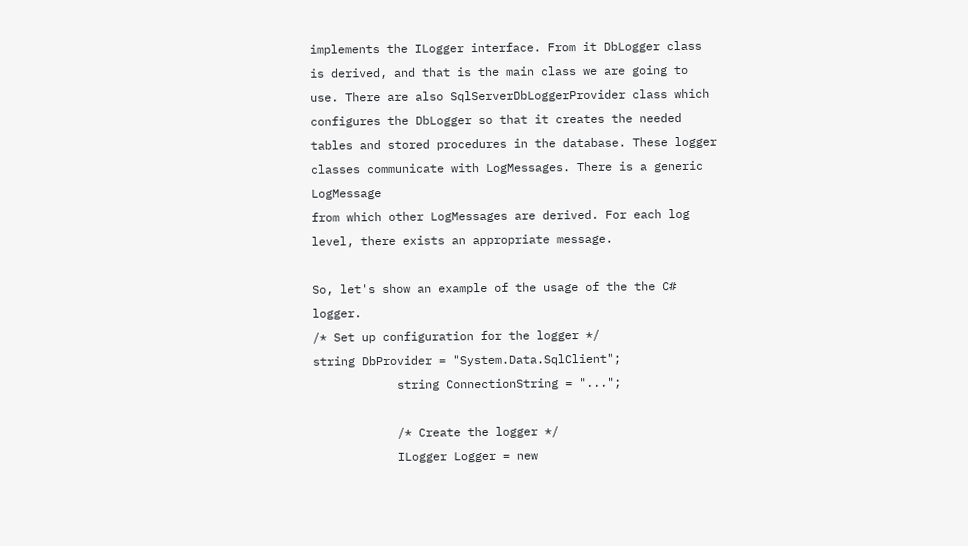implements the ILogger interface. From it DbLogger class is derived, and that is the main class we are going to use. There are also SqlServerDbLoggerProvider class which configures the DbLogger so that it creates the needed tables and stored procedures in the database. These logger classes communicate with LogMessages. There is a generic LogMessage
from which other LogMessages are derived. For each log level, there exists an appropriate message.

So, let's show an example of the usage of the the C# logger.
/* Set up configuration for the logger */
string DbProvider = "System.Data.SqlClient";
            string ConnectionString = "...";

            /* Create the logger */
            ILogger Logger = new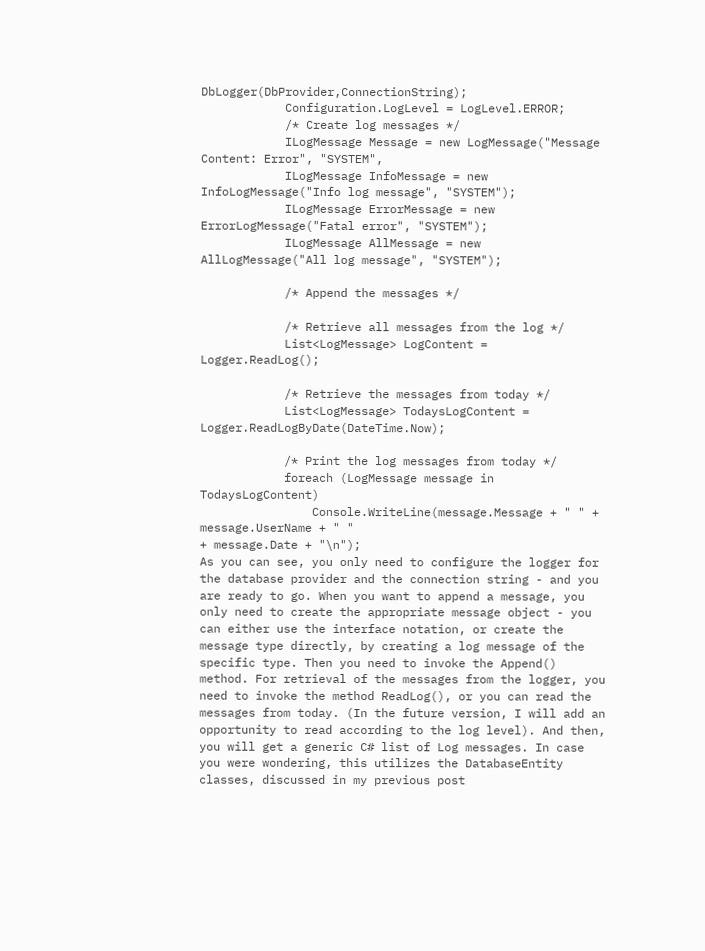DbLogger(DbProvider,ConnectionString);
            Configuration.LogLevel = LogLevel.ERROR;
            /* Create log messages */
            ILogMessage Message = new LogMessage("Message Content: Error", "SYSTEM",
            ILogMessage InfoMessage = new InfoLogMessage("Info log message", "SYSTEM");
            ILogMessage ErrorMessage = new ErrorLogMessage("Fatal error", "SYSTEM");
            ILogMessage AllMessage = new AllLogMessage("All log message", "SYSTEM");

            /* Append the messages */

            /* Retrieve all messages from the log */
            List<LogMessage> LogContent = Logger.ReadLog();

            /* Retrieve the messages from today */
            List<LogMessage> TodaysLogContent = Logger.ReadLogByDate(DateTime.Now);

            /* Print the log messages from today */
            foreach (LogMessage message in TodaysLogContent)
                Console.WriteLine(message.Message + " " + message.UserName + " "
+ message.Date + "\n");
As you can see, you only need to configure the logger for the database provider and the connection string - and you are ready to go. When you want to append a message, you only need to create the appropriate message object - you can either use the interface notation, or create the message type directly, by creating a log message of the specific type. Then you need to invoke the Append() method. For retrieval of the messages from the logger, you need to invoke the method ReadLog(), or you can read the messages from today. (In the future version, I will add an opportunity to read according to the log level). And then, you will get a generic C# list of Log messages. In case you were wondering, this utilizes the DatabaseEntity classes, discussed in my previous post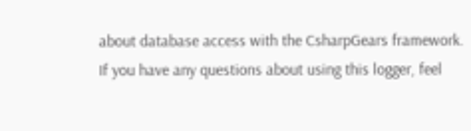about database access with the CsharpGears framework.
If you have any questions about using this logger, feel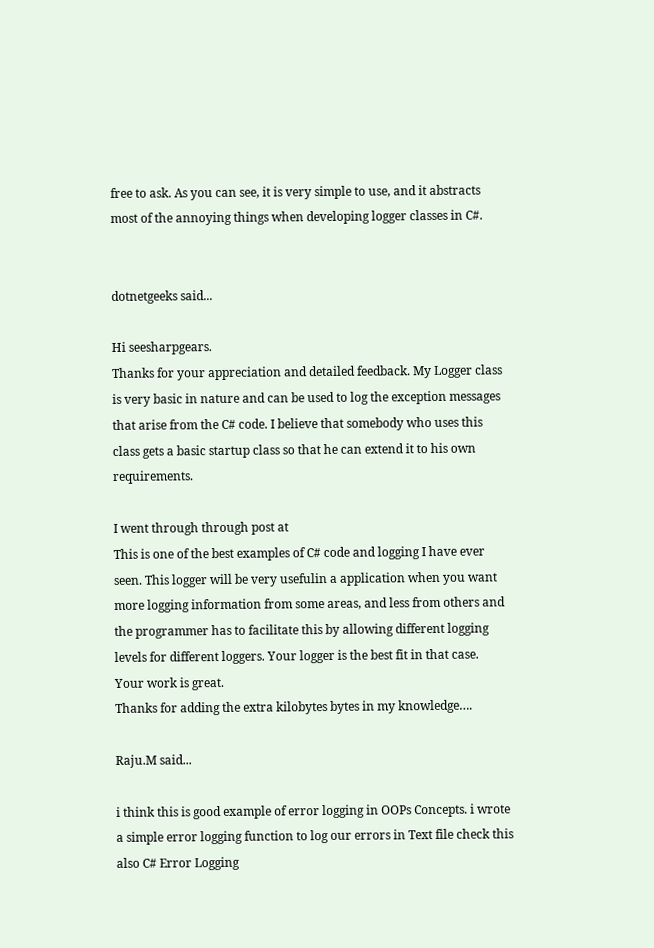free to ask. As you can see, it is very simple to use, and it abstracts most of the annoying things when developing logger classes in C#.


dotnetgeeks said...

Hi seesharpgears.
Thanks for your appreciation and detailed feedback. My Logger class is very basic in nature and can be used to log the exception messages that arise from the C# code. I believe that somebody who uses this class gets a basic startup class so that he can extend it to his own requirements.

I went through through post at
This is one of the best examples of C# code and logging I have ever seen. This logger will be very usefulin a application when you want more logging information from some areas, and less from others and the programmer has to facilitate this by allowing different logging levels for different loggers. Your logger is the best fit in that case.
Your work is great.
Thanks for adding the extra kilobytes bytes in my knowledge….

Raju.M said...

i think this is good example of error logging in OOPs Concepts. i wrote a simple error logging function to log our errors in Text file check this also C# Error Logging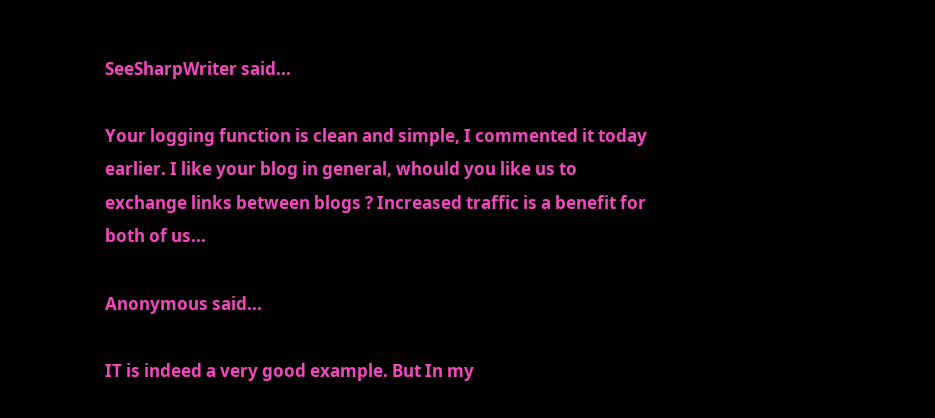SeeSharpWriter said...

Your logging function is clean and simple, I commented it today earlier. I like your blog in general, whould you like us to exchange links between blogs ? Increased traffic is a benefit for both of us...

Anonymous said...

IT is indeed a very good example. But In my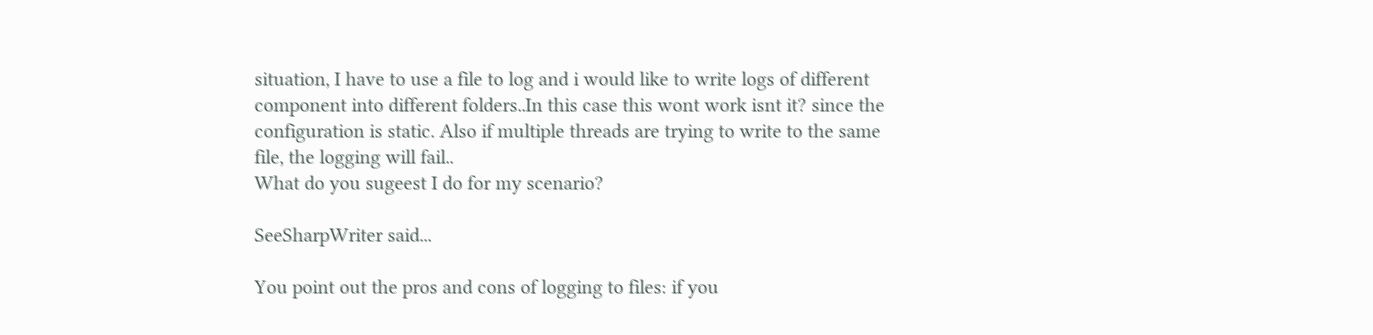situation, I have to use a file to log and i would like to write logs of different component into different folders..In this case this wont work isnt it? since the configuration is static. Also if multiple threads are trying to write to the same file, the logging will fail..
What do you sugeest I do for my scenario?

SeeSharpWriter said...

You point out the pros and cons of logging to files: if you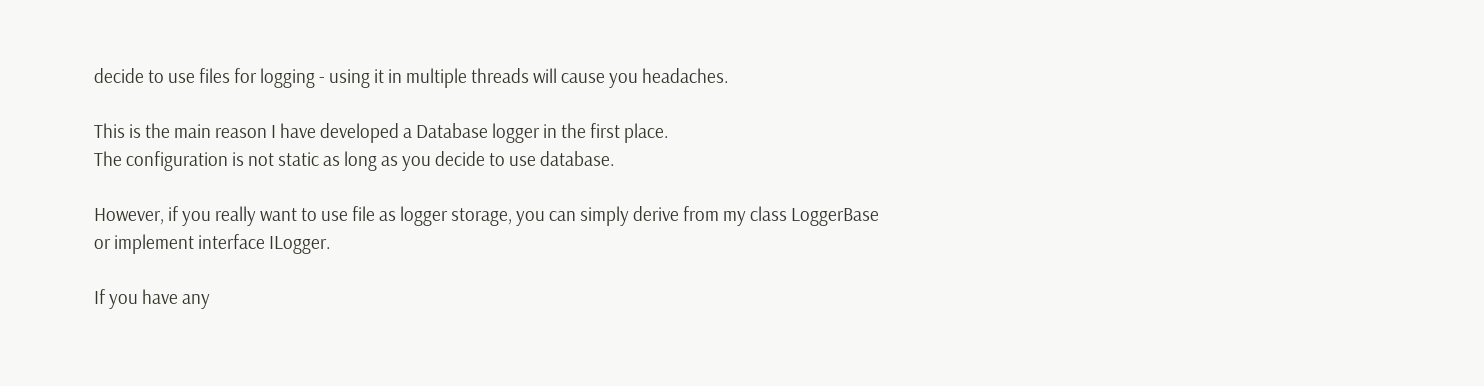decide to use files for logging - using it in multiple threads will cause you headaches.

This is the main reason I have developed a Database logger in the first place.
The configuration is not static as long as you decide to use database.

However, if you really want to use file as logger storage, you can simply derive from my class LoggerBase or implement interface ILogger.

If you have any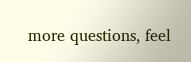more questions, feel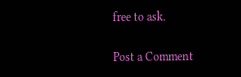free to ask.

Post a Comment